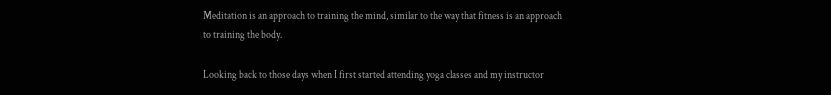Meditation is an approach to training the mind, similar to the way that fitness is an approach to training the body.

Looking back to those days when I first started attending yoga classes and my instructor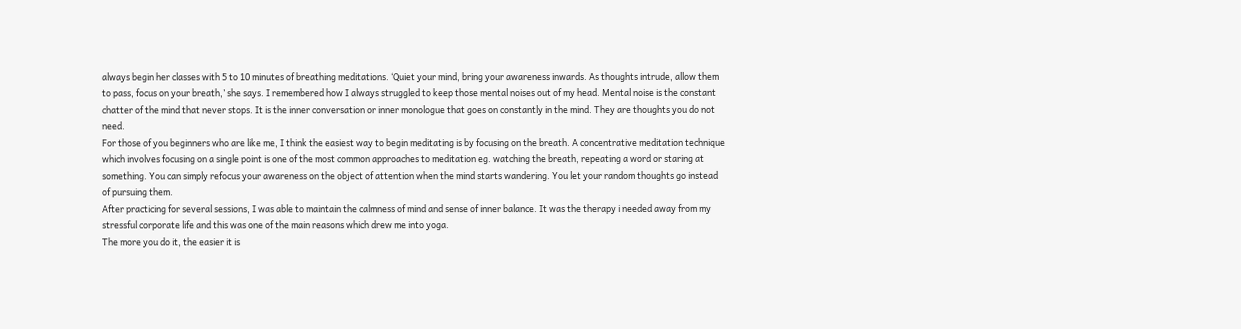always begin her classes with 5 to 10 minutes of breathing meditations. ‘Quiet your mind, bring your awareness inwards. As thoughts intrude, allow them to pass, focus on your breath,’ she says. I remembered how I always struggled to keep those mental noises out of my head. Mental noise is the constant chatter of the mind that never stops. It is the inner conversation or inner monologue that goes on constantly in the mind. They are thoughts you do not need.
For those of you beginners who are like me, I think the easiest way to begin meditating is by focusing on the breath. A concentrative meditation technique which involves focusing on a single point is one of the most common approaches to meditation eg. watching the breath, repeating a word or staring at something. You can simply refocus your awareness on the object of attention when the mind starts wandering. You let your random thoughts go instead of pursuing them.
After practicing for several sessions, I was able to maintain the calmness of mind and sense of inner balance. It was the therapy i needed away from my stressful corporate life and this was one of the main reasons which drew me into yoga.
The more you do it, the easier it is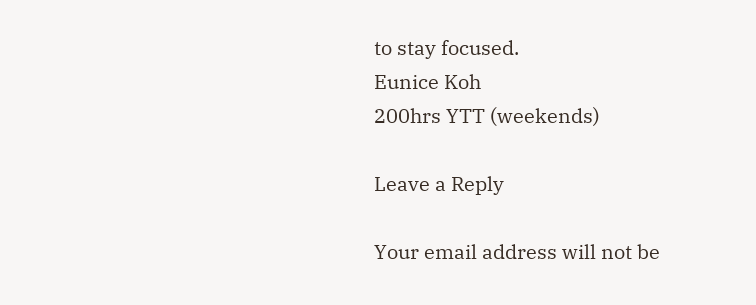to stay focused.
Eunice Koh
200hrs YTT (weekends)

Leave a Reply

Your email address will not be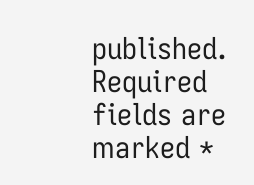published. Required fields are marked *